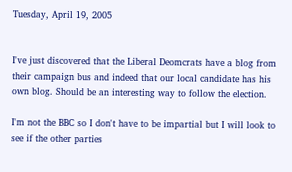Tuesday, April 19, 2005


I've just discovered that the Liberal Deomcrats have a blog from their campaign bus and indeed that our local candidate has his own blog. Should be an interesting way to follow the election.

I'm not the BBC so I don't have to be impartial but I will look to see if the other parties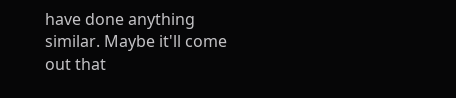have done anything similar. Maybe it'll come out that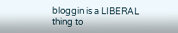bloggin is a LIBERAL thing to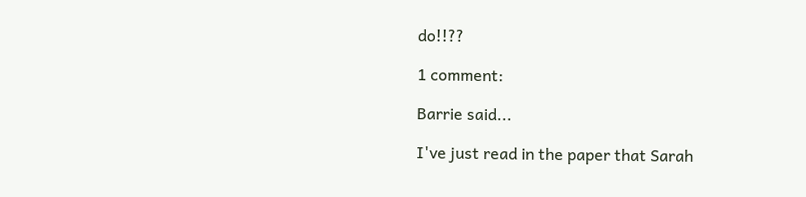do!!??

1 comment:

Barrie said...

I've just read in the paper that Sarah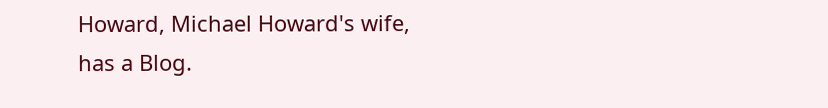Howard, Michael Howard's wife, has a Blog.